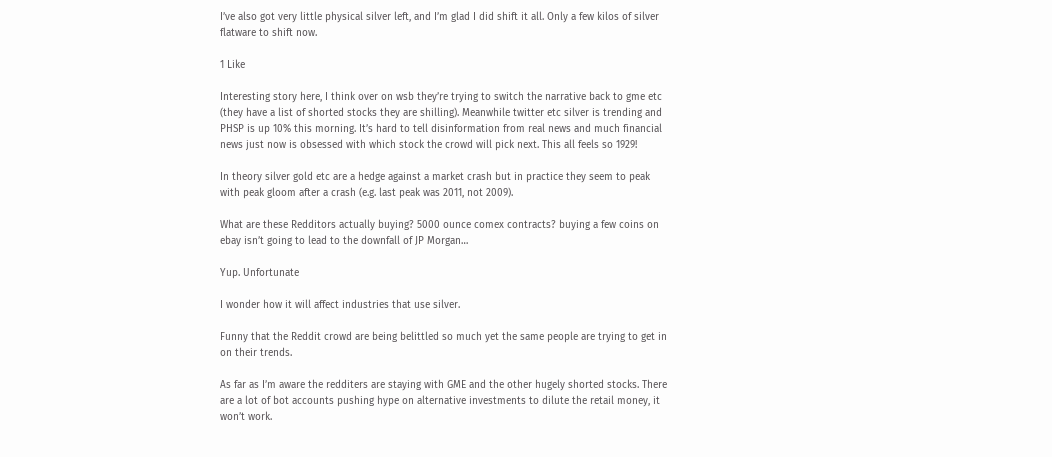I’ve also got very little physical silver left, and I’m glad I did shift it all. Only a few kilos of silver flatware to shift now.

1 Like

Interesting story here, I think over on wsb they’re trying to switch the narrative back to gme etc (they have a list of shorted stocks they are shilling). Meanwhile twitter etc silver is trending and PHSP is up 10% this morning. It’s hard to tell disinformation from real news and much financial news just now is obsessed with which stock the crowd will pick next. This all feels so 1929!

In theory silver gold etc are a hedge against a market crash but in practice they seem to peak with peak gloom after a crash (e.g. last peak was 2011, not 2009).

What are these Redditors actually buying? 5000 ounce comex contracts? buying a few coins on ebay isn’t going to lead to the downfall of JP Morgan…

Yup. Unfortunate

I wonder how it will affect industries that use silver.

Funny that the Reddit crowd are being belittled so much yet the same people are trying to get in on their trends.

As far as I’m aware the redditers are staying with GME and the other hugely shorted stocks. There are a lot of bot accounts pushing hype on alternative investments to dilute the retail money, it won’t work.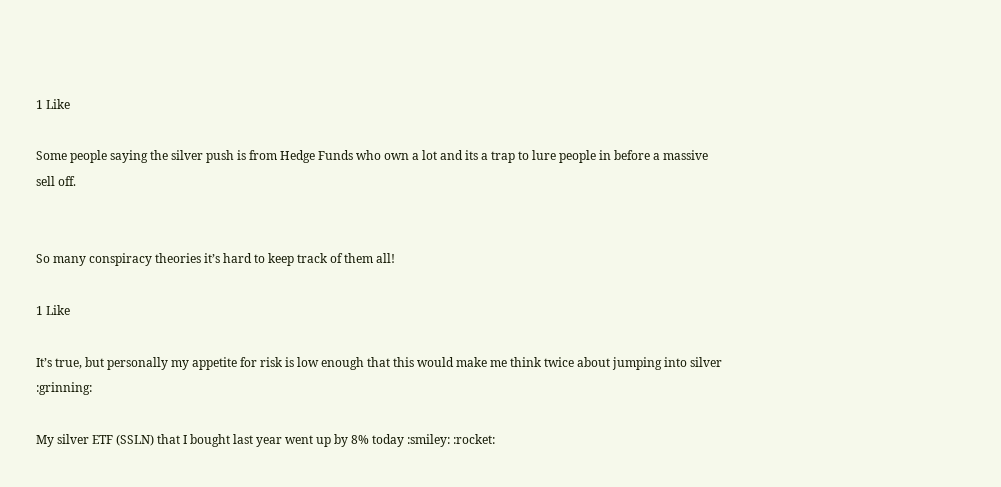1 Like

Some people saying the silver push is from Hedge Funds who own a lot and its a trap to lure people in before a massive sell off.


So many conspiracy theories it’s hard to keep track of them all!

1 Like

It’s true, but personally my appetite for risk is low enough that this would make me think twice about jumping into silver :grinning:

My silver ETF (SSLN) that I bought last year went up by 8% today :smiley: :rocket: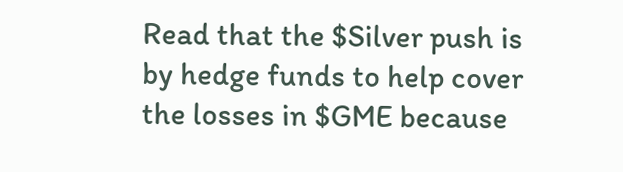Read that the $Silver push is by hedge funds to help cover the losses in $GME because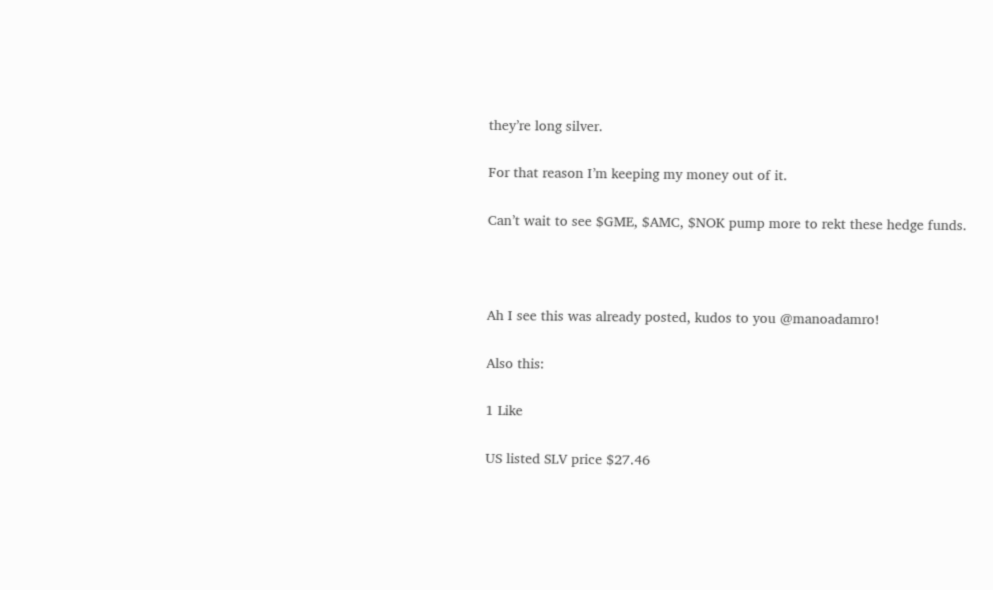they’re long silver.

For that reason I’m keeping my money out of it.

Can’t wait to see $GME, $AMC, $NOK pump more to rekt these hedge funds.



Ah I see this was already posted, kudos to you @manoadamro!

Also this:

1 Like

US listed SLV price $27.46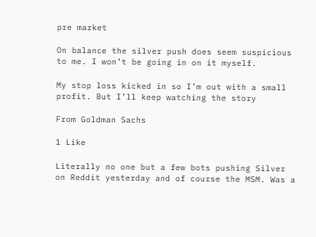pre market

On balance the silver push does seem suspicious to me. I won’t be going in on it myself.

My stop loss kicked in so I’m out with a small profit. But I’ll keep watching the story

From Goldman Sachs

1 Like

Literally no one but a few bots pushing Silver on Reddit yesterday and of course the MSM. Was a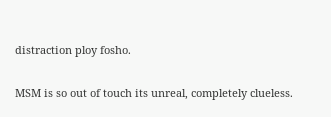distraction ploy fosho.

MSM is so out of touch its unreal, completely clueless.